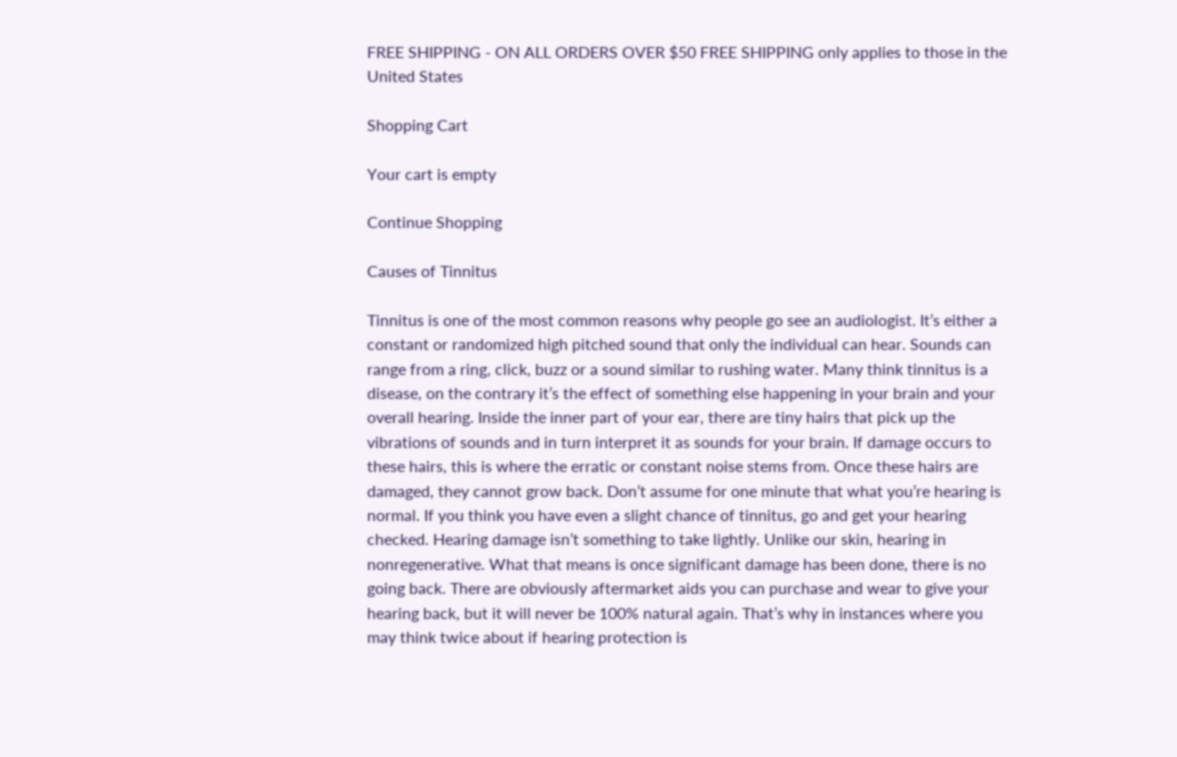FREE SHIPPING - ON ALL ORDERS OVER $50 FREE SHIPPING only applies to those in the United States

Shopping Cart

Your cart is empty

Continue Shopping

Causes of Tinnitus

Tinnitus is one of the most common reasons why people go see an audiologist. It’s either a constant or randomized high pitched sound that only the individual can hear. Sounds can range from a ring, click, buzz or a sound similar to rushing water. Many think tinnitus is a disease, on the contrary it’s the effect of something else happening in your brain and your overall hearing. Inside the inner part of your ear, there are tiny hairs that pick up the vibrations of sounds and in turn interpret it as sounds for your brain. If damage occurs to these hairs, this is where the erratic or constant noise stems from. Once these hairs are damaged, they cannot grow back. Don’t assume for one minute that what you’re hearing is normal. If you think you have even a slight chance of tinnitus, go and get your hearing checked. Hearing damage isn’t something to take lightly. Unlike our skin, hearing in nonregenerative. What that means is once significant damage has been done, there is no going back. There are obviously aftermarket aids you can purchase and wear to give your hearing back, but it will never be 100% natural again. That’s why in instances where you may think twice about if hearing protection is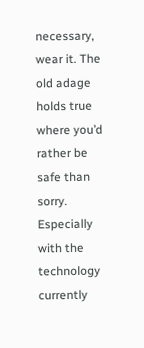necessary, wear it. The old adage holds true where you’d rather be safe than sorry. Especially with the technology currently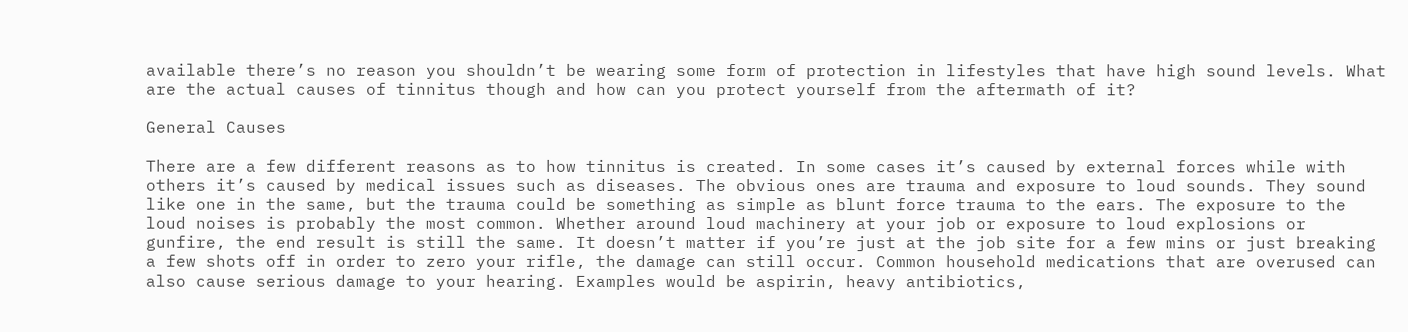available there’s no reason you shouldn’t be wearing some form of protection in lifestyles that have high sound levels. What are the actual causes of tinnitus though and how can you protect yourself from the aftermath of it?

General Causes

There are a few different reasons as to how tinnitus is created. In some cases it’s caused by external forces while with others it’s caused by medical issues such as diseases. The obvious ones are trauma and exposure to loud sounds. They sound like one in the same, but the trauma could be something as simple as blunt force trauma to the ears. The exposure to the loud noises is probably the most common. Whether around loud machinery at your job or exposure to loud explosions or gunfire, the end result is still the same. It doesn’t matter if you’re just at the job site for a few mins or just breaking a few shots off in order to zero your rifle, the damage can still occur. Common household medications that are overused can also cause serious damage to your hearing. Examples would be aspirin, heavy antibiotics,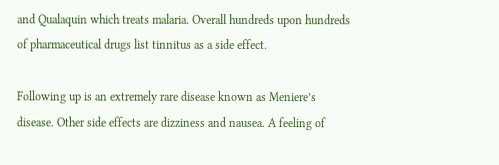and Qualaquin which treats malaria. Overall hundreds upon hundreds of pharmaceutical drugs list tinnitus as a side effect.

Following up is an extremely rare disease known as Meniere’s disease. Other side effects are dizziness and nausea. A feeling of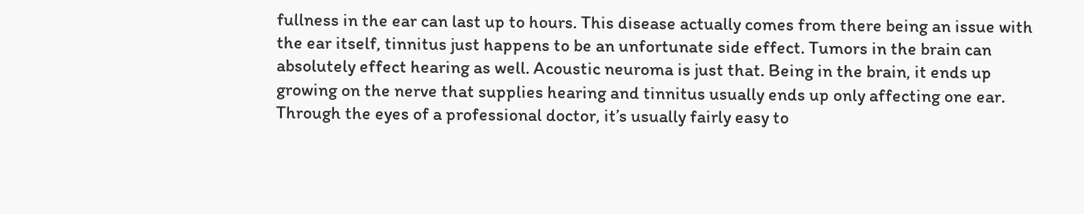fullness in the ear can last up to hours. This disease actually comes from there being an issue with the ear itself, tinnitus just happens to be an unfortunate side effect. Tumors in the brain can absolutely effect hearing as well. Acoustic neuroma is just that. Being in the brain, it ends up growing on the nerve that supplies hearing and tinnitus usually ends up only affecting one ear. Through the eyes of a professional doctor, it’s usually fairly easy to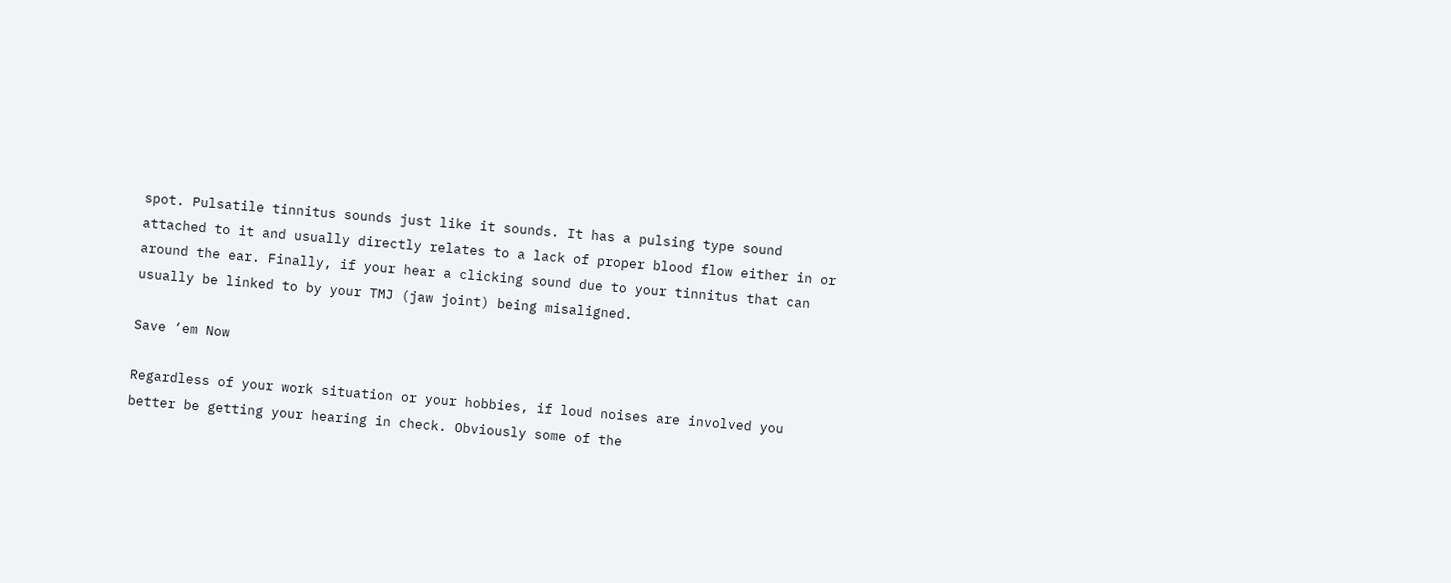spot. Pulsatile tinnitus sounds just like it sounds. It has a pulsing type sound attached to it and usually directly relates to a lack of proper blood flow either in or around the ear. Finally, if your hear a clicking sound due to your tinnitus that can usually be linked to by your TMJ (jaw joint) being misaligned.

Save ‘em Now

Regardless of your work situation or your hobbies, if loud noises are involved you better be getting your hearing in check. Obviously some of the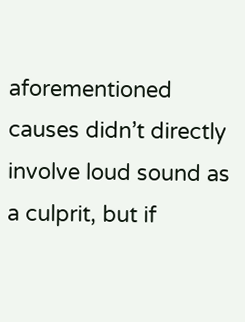aforementioned causes didn’t directly involve loud sound as a culprit, but if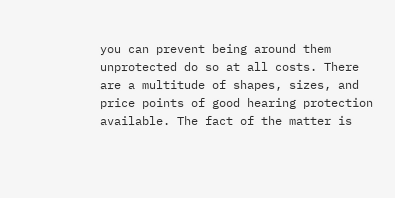you can prevent being around them unprotected do so at all costs. There are a multitude of shapes, sizes, and price points of good hearing protection available. The fact of the matter is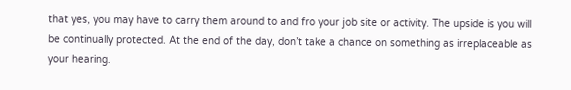that yes, you may have to carry them around to and fro your job site or activity. The upside is you will be continually protected. At the end of the day, don’t take a chance on something as irreplaceable as your hearing.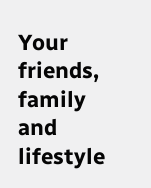Your friends, family and lifestyle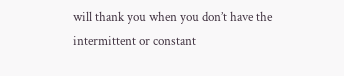will thank you when you don’t have the intermittent or constant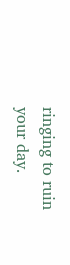ringing to ruin your day.